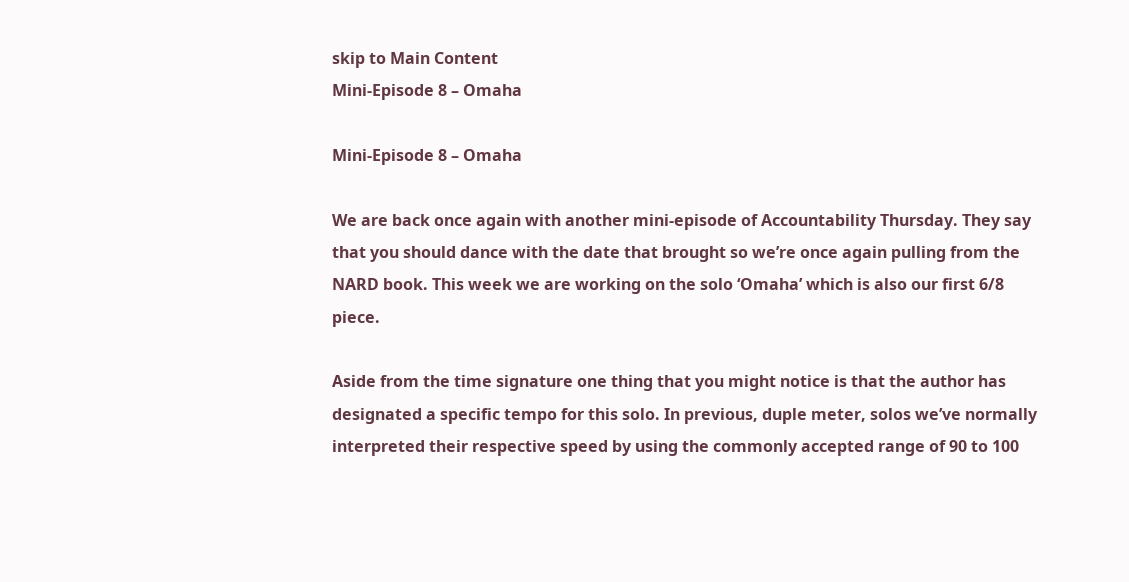skip to Main Content
Mini-Episode 8 – Omaha

Mini-Episode 8 – Omaha

We are back once again with another mini-episode of Accountability Thursday. They say that you should dance with the date that brought so we’re once again pulling from the NARD book. This week we are working on the solo ‘Omaha’ which is also our first 6/8 piece.

Aside from the time signature one thing that you might notice is that the author has designated a specific tempo for this solo. In previous, duple meter, solos we’ve normally interpreted their respective speed by using the commonly accepted range of 90 to 100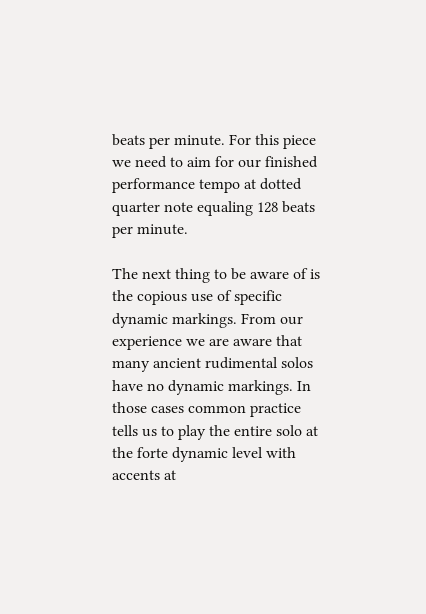beats per minute. For this piece we need to aim for our finished performance tempo at dotted quarter note equaling 128 beats per minute.

The next thing to be aware of is the copious use of specific dynamic markings. From our experience we are aware that many ancient rudimental solos have no dynamic markings. In those cases common practice tells us to play the entire solo at the forte dynamic level with accents at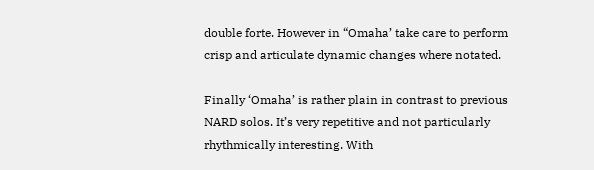double forte. However in “Omaha’ take care to perform crisp and articulate dynamic changes where notated.

Finally ‘Omaha’ is rather plain in contrast to previous NARD solos. It’s very repetitive and not particularly rhythmically interesting. With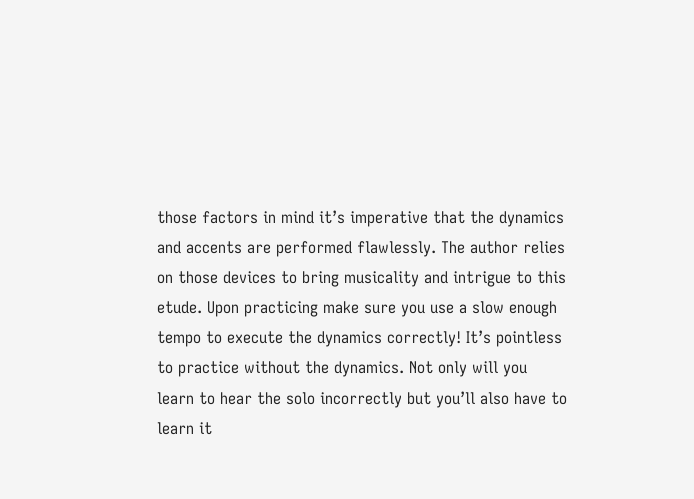those factors in mind it’s imperative that the dynamics and accents are performed flawlessly. The author relies on those devices to bring musicality and intrigue to this etude. Upon practicing make sure you use a slow enough tempo to execute the dynamics correctly! It’s pointless to practice without the dynamics. Not only will you learn to hear the solo incorrectly but you’ll also have to learn it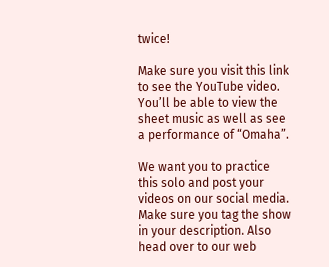twice!

Make sure you visit this link to see the YouTube video.
You’ll be able to view the sheet music as well as see a performance of “Omaha”.

We want you to practice this solo and post your videos on our social media. Make sure you tag the show in your description. Also head over to our web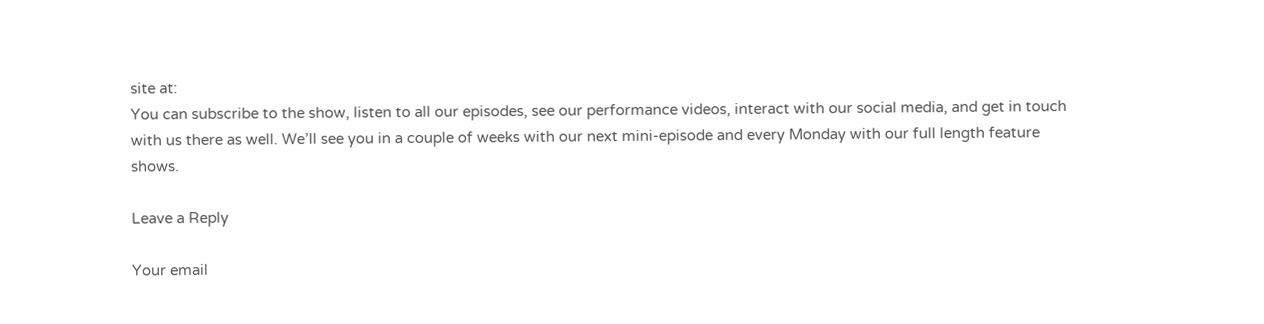site at:
You can subscribe to the show, listen to all our episodes, see our performance videos, interact with our social media, and get in touch with us there as well. We’ll see you in a couple of weeks with our next mini-episode and every Monday with our full length feature shows.

Leave a Reply

Your email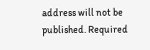address will not be published. Required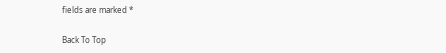fields are marked *

Back To Top